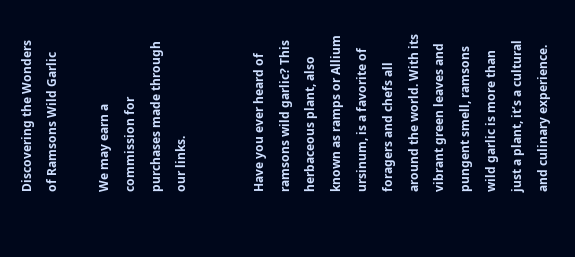Discovering the Wonders of Ramsons Wild Garlic

We may earn a commission for purchases made through our links.


Have you ever heard of ramsons wild garlic? This herbaceous plant, also known as ramps or Allium ursinum, is a favorite of foragers and chefs all around the world. With its vibrant green leaves and pungent smell, ramsons wild garlic is more than just a plant, it’s a cultural and culinary experience.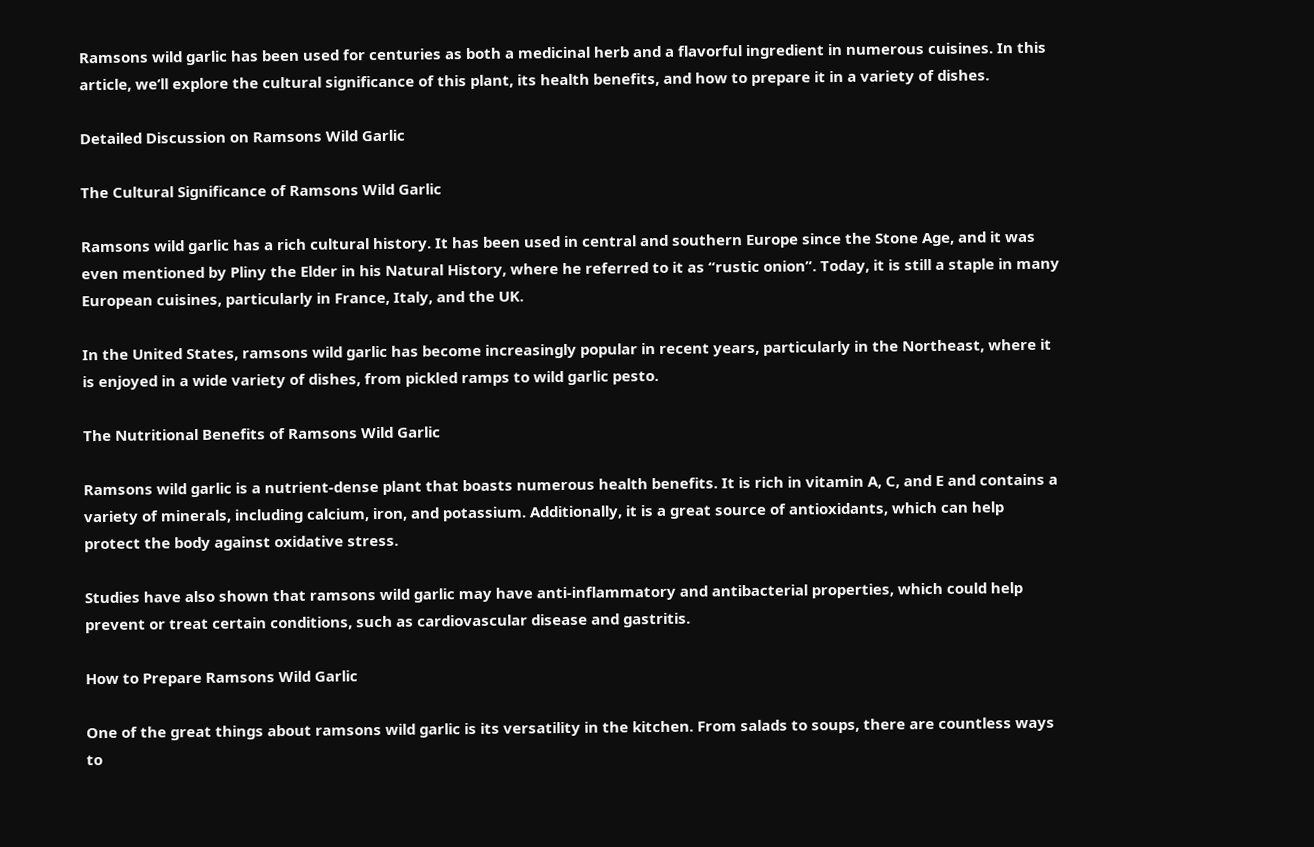Ramsons wild garlic has been used for centuries as both a medicinal herb and a flavorful ingredient in numerous cuisines. In this article, we’ll explore the cultural significance of this plant, its health benefits, and how to prepare it in a variety of dishes.

Detailed Discussion on Ramsons Wild Garlic

The Cultural Significance of Ramsons Wild Garlic

Ramsons wild garlic has a rich cultural history. It has been used in central and southern Europe since the Stone Age, and it was even mentioned by Pliny the Elder in his Natural History, where he referred to it as “rustic onion”. Today, it is still a staple in many European cuisines, particularly in France, Italy, and the UK.

In the United States, ramsons wild garlic has become increasingly popular in recent years, particularly in the Northeast, where it is enjoyed in a wide variety of dishes, from pickled ramps to wild garlic pesto.

The Nutritional Benefits of Ramsons Wild Garlic

Ramsons wild garlic is a nutrient-dense plant that boasts numerous health benefits. It is rich in vitamin A, C, and E and contains a variety of minerals, including calcium, iron, and potassium. Additionally, it is a great source of antioxidants, which can help protect the body against oxidative stress.

Studies have also shown that ramsons wild garlic may have anti-inflammatory and antibacterial properties, which could help prevent or treat certain conditions, such as cardiovascular disease and gastritis.

How to Prepare Ramsons Wild Garlic

One of the great things about ramsons wild garlic is its versatility in the kitchen. From salads to soups, there are countless ways to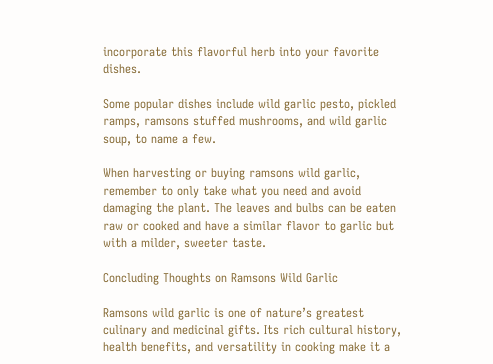incorporate this flavorful herb into your favorite dishes.

Some popular dishes include wild garlic pesto, pickled ramps, ramsons stuffed mushrooms, and wild garlic soup, to name a few.

When harvesting or buying ramsons wild garlic, remember to only take what you need and avoid damaging the plant. The leaves and bulbs can be eaten raw or cooked and have a similar flavor to garlic but with a milder, sweeter taste.

Concluding Thoughts on Ramsons Wild Garlic

Ramsons wild garlic is one of nature’s greatest culinary and medicinal gifts. Its rich cultural history, health benefits, and versatility in cooking make it a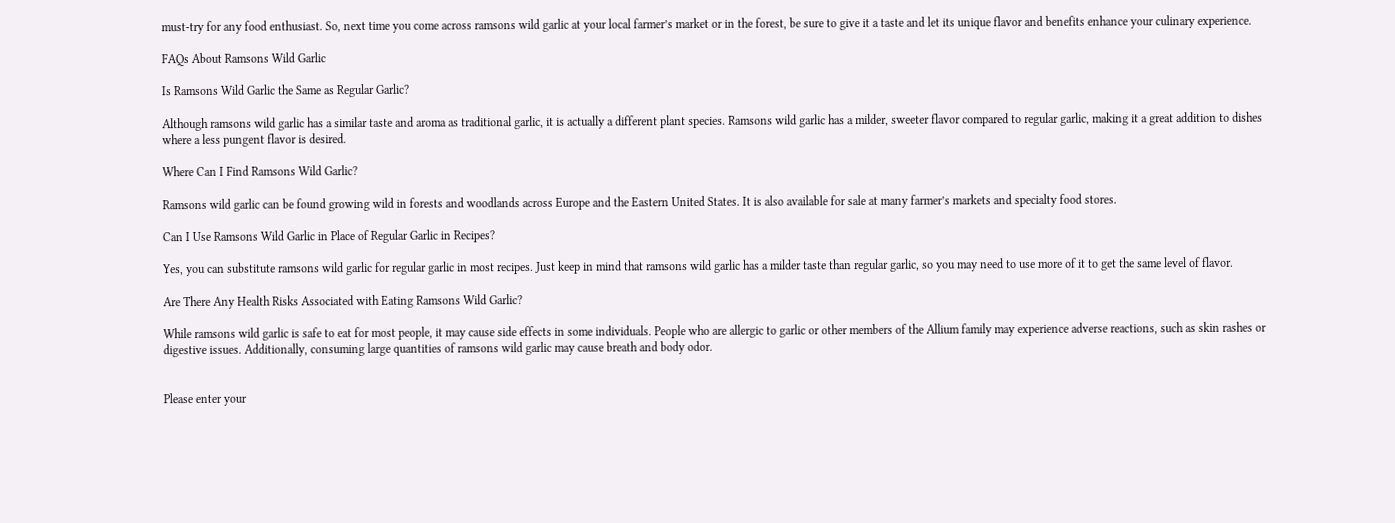must-try for any food enthusiast. So, next time you come across ramsons wild garlic at your local farmer’s market or in the forest, be sure to give it a taste and let its unique flavor and benefits enhance your culinary experience.

FAQs About Ramsons Wild Garlic

Is Ramsons Wild Garlic the Same as Regular Garlic?

Although ramsons wild garlic has a similar taste and aroma as traditional garlic, it is actually a different plant species. Ramsons wild garlic has a milder, sweeter flavor compared to regular garlic, making it a great addition to dishes where a less pungent flavor is desired.

Where Can I Find Ramsons Wild Garlic?

Ramsons wild garlic can be found growing wild in forests and woodlands across Europe and the Eastern United States. It is also available for sale at many farmer’s markets and specialty food stores.

Can I Use Ramsons Wild Garlic in Place of Regular Garlic in Recipes?

Yes, you can substitute ramsons wild garlic for regular garlic in most recipes. Just keep in mind that ramsons wild garlic has a milder taste than regular garlic, so you may need to use more of it to get the same level of flavor.

Are There Any Health Risks Associated with Eating Ramsons Wild Garlic?

While ramsons wild garlic is safe to eat for most people, it may cause side effects in some individuals. People who are allergic to garlic or other members of the Allium family may experience adverse reactions, such as skin rashes or digestive issues. Additionally, consuming large quantities of ramsons wild garlic may cause breath and body odor.


Please enter your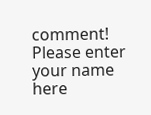comment!
Please enter your name here